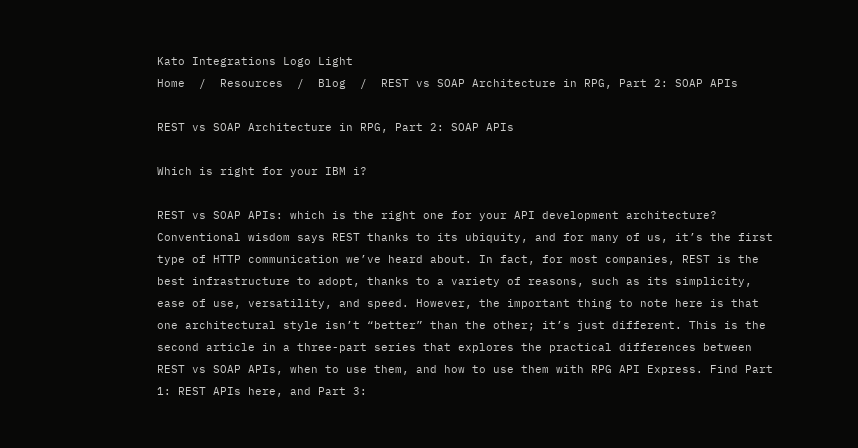Kato Integrations Logo Light
Home  /  Resources  /  Blog  /  REST vs SOAP Architecture in RPG, Part 2: SOAP APIs

REST vs SOAP Architecture in RPG, Part 2: SOAP APIs

Which is right for your IBM i?

REST vs SOAP APIs: which is the right one for your API development architecture? Conventional wisdom says REST thanks to its ubiquity, and for many of us, it’s the first type of HTTP communication we’ve heard about. In fact, for most companies, REST is the best infrastructure to adopt, thanks to a variety of reasons, such as its simplicity, ease of use, versatility, and speed. However, the important thing to note here is that one architectural style isn’t “better” than the other; it’s just different. This is the second article in a three-part series that explores the practical differences between REST vs SOAP APIs, when to use them, and how to use them with RPG API Express. Find Part 1: REST APIs here, and Part 3: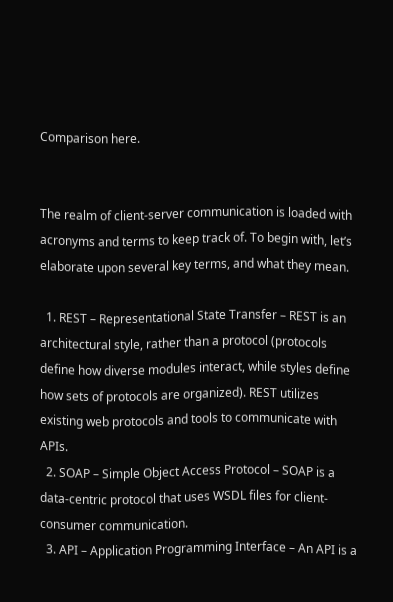Comparison here.


The realm of client-server communication is loaded with acronyms and terms to keep track of. To begin with, let’s elaborate upon several key terms, and what they mean.

  1. REST – Representational State Transfer – REST is an architectural style, rather than a protocol (protocols define how diverse modules interact, while styles define how sets of protocols are organized). REST utilizes existing web protocols and tools to communicate with APIs.
  2. SOAP – Simple Object Access Protocol – SOAP is a data-centric protocol that uses WSDL files for client-consumer communication.
  3. API – Application Programming Interface – An API is a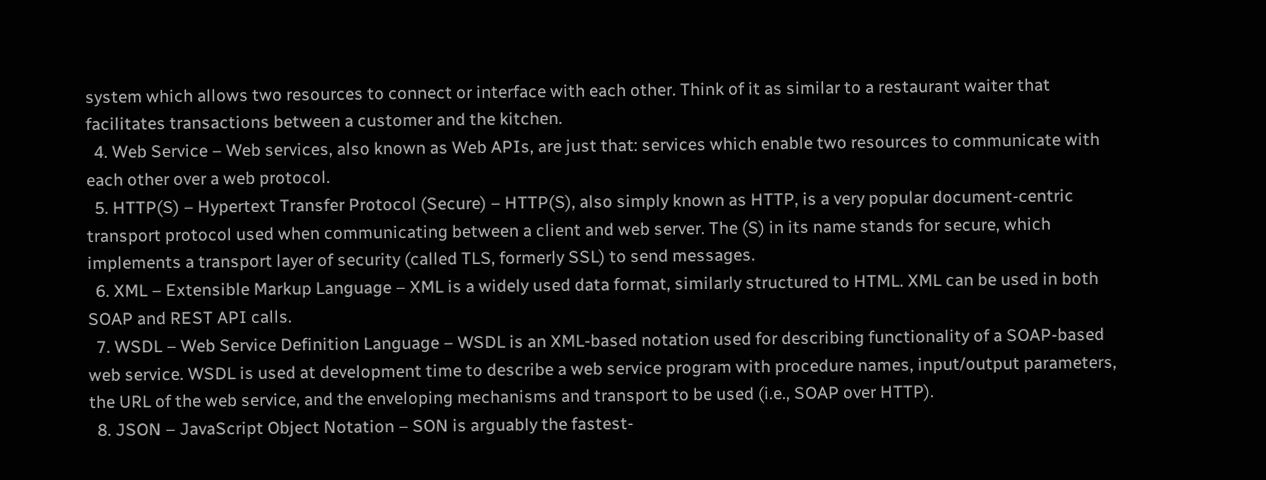system which allows two resources to connect or interface with each other. Think of it as similar to a restaurant waiter that facilitates transactions between a customer and the kitchen.
  4. Web Service – Web services, also known as Web APIs, are just that: services which enable two resources to communicate with each other over a web protocol.
  5. HTTP(S) – Hypertext Transfer Protocol (Secure) – HTTP(S), also simply known as HTTP, is a very popular document-centric transport protocol used when communicating between a client and web server. The (S) in its name stands for secure, which implements a transport layer of security (called TLS, formerly SSL) to send messages.
  6. XML – Extensible Markup Language – XML is a widely used data format, similarly structured to HTML. XML can be used in both SOAP and REST API calls.
  7. WSDL – Web Service Definition Language – WSDL is an XML-based notation used for describing functionality of a SOAP-based web service. WSDL is used at development time to describe a web service program with procedure names, input/output parameters, the URL of the web service, and the enveloping mechanisms and transport to be used (i.e., SOAP over HTTP).
  8. JSON – JavaScript Object Notation – SON is arguably the fastest-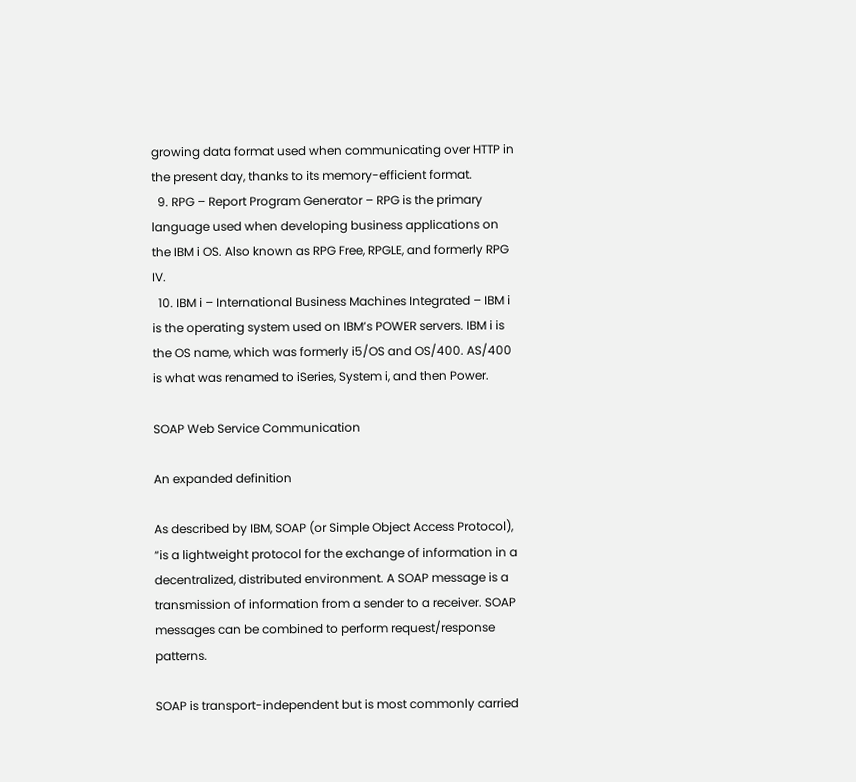growing data format used when communicating over HTTP in the present day, thanks to its memory-efficient format.
  9. RPG – Report Program Generator – RPG is the primary language used when developing business applications on the IBM i OS. Also known as RPG Free, RPGLE, and formerly RPG IV.
  10. IBM i – International Business Machines Integrated – IBM i is the operating system used on IBM’s POWER servers. IBM i is the OS name, which was formerly i5/OS and OS/400. AS/400 is what was renamed to iSeries, System i, and then Power.

SOAP Web Service Communication

An expanded definition

As described by IBM, SOAP (or Simple Object Access Protocol), “is a lightweight protocol for the exchange of information in a decentralized, distributed environment. A SOAP message is a transmission of information from a sender to a receiver. SOAP messages can be combined to perform request/response patterns.

SOAP is transport-independent but is most commonly carried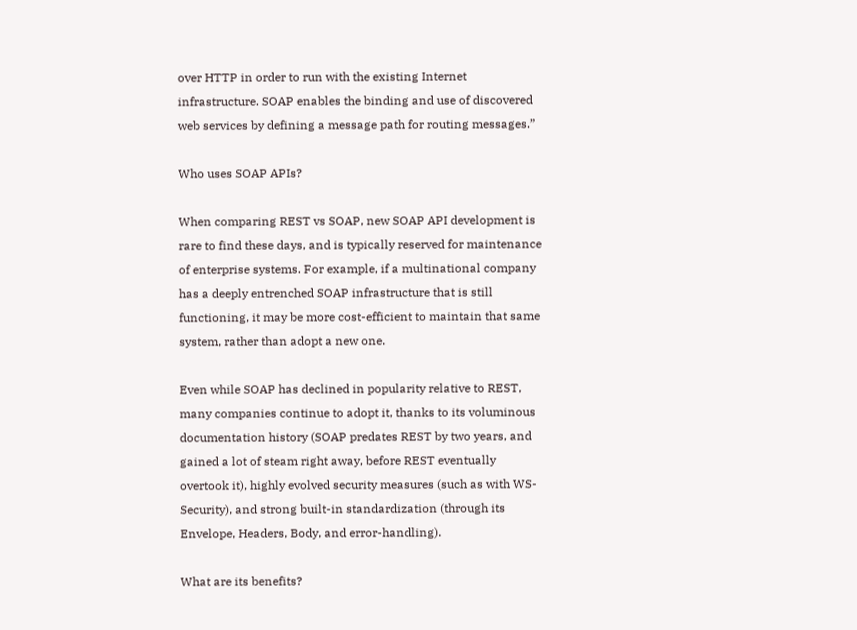over HTTP in order to run with the existing Internet infrastructure. SOAP enables the binding and use of discovered web services by defining a message path for routing messages.”

Who uses SOAP APIs?

When comparing REST vs SOAP, new SOAP API development is rare to find these days, and is typically reserved for maintenance of enterprise systems. For example, if a multinational company has a deeply entrenched SOAP infrastructure that is still functioning, it may be more cost-efficient to maintain that same system, rather than adopt a new one.

Even while SOAP has declined in popularity relative to REST, many companies continue to adopt it, thanks to its voluminous documentation history (SOAP predates REST by two years, and gained a lot of steam right away, before REST eventually overtook it), highly evolved security measures (such as with WS-Security), and strong built-in standardization (through its Envelope, Headers, Body, and error-handling).

What are its benefits?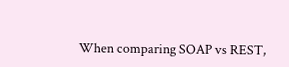When comparing SOAP vs REST,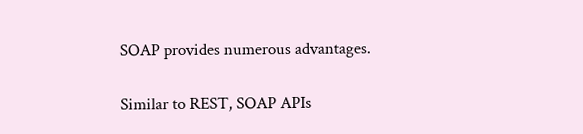SOAP provides numerous advantages.

Similar to REST, SOAP APIs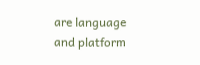are language and platform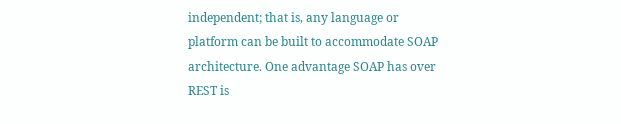independent; that is, any language or platform can be built to accommodate SOAP architecture. One advantage SOAP has over REST is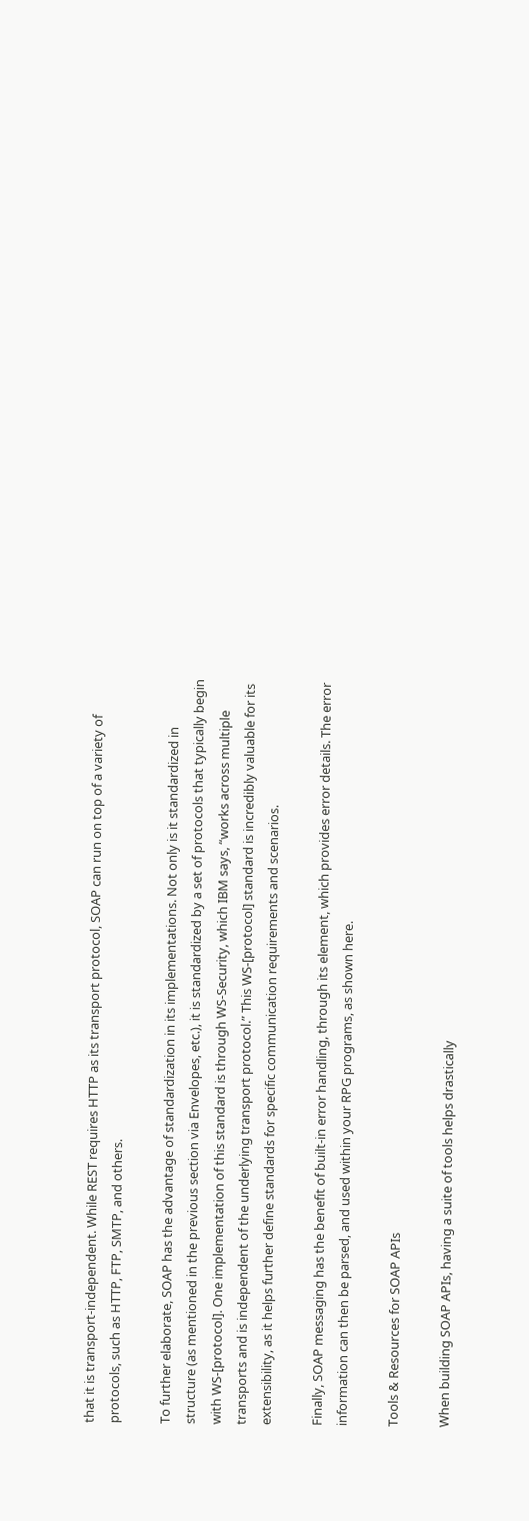that it is transport-independent. While REST requires HTTP as its transport protocol, SOAP can run on top of a variety of protocols, such as HTTP, FTP, SMTP, and others.

To further elaborate, SOAP has the advantage of standardization in its implementations. Not only is it standardized in structure (as mentioned in the previous section via Envelopes, etc.), it is standardized by a set of protocols that typically begin with WS-[protocol]. One implementation of this standard is through WS-Security, which IBM says, “works across multiple transports and is independent of the underlying transport protocol.” This WS-[protocol] standard is incredibly valuable for its extensibility, as it helps further define standards for specific communication requirements and scenarios.

Finally, SOAP messaging has the benefit of built-in error handling, through its element, which provides error details. The error information can then be parsed, and used within your RPG programs, as shown here.

Tools & Resources for SOAP APIs

When building SOAP APIs, having a suite of tools helps drastically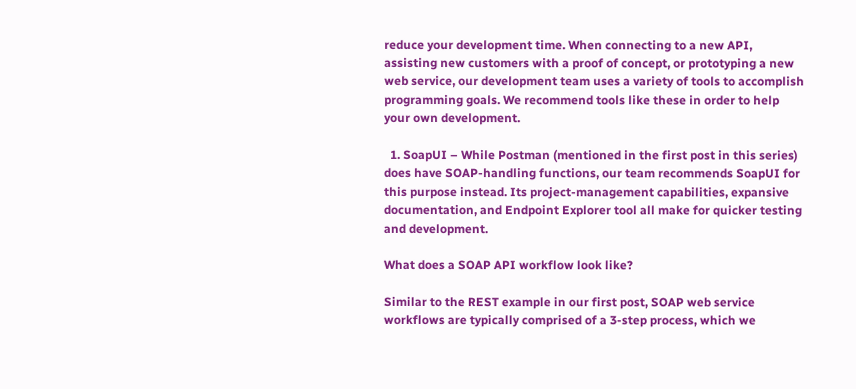reduce your development time. When connecting to a new API, assisting new customers with a proof of concept, or prototyping a new web service, our development team uses a variety of tools to accomplish programming goals. We recommend tools like these in order to help your own development.

  1. SoapUI – While Postman (mentioned in the first post in this series) does have SOAP-handling functions, our team recommends SoapUI for this purpose instead. Its project-management capabilities, expansive documentation, and Endpoint Explorer tool all make for quicker testing and development.

What does a SOAP API workflow look like?

Similar to the REST example in our first post, SOAP web service workflows are typically comprised of a 3-step process, which we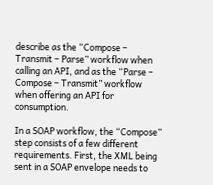describe as the “Compose – Transmit – Parse” workflow when calling an API, and as the “Parse – Compose – Transmit” workflow when offering an API for consumption.

In a SOAP workflow, the “Compose” step consists of a few different requirements. First, the XML being sent in a SOAP envelope needs to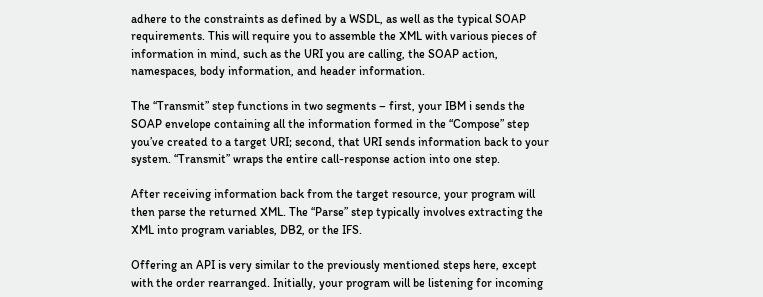adhere to the constraints as defined by a WSDL, as well as the typical SOAP requirements. This will require you to assemble the XML with various pieces of information in mind, such as the URI you are calling, the SOAP action, namespaces, body information, and header information.

The “Transmit” step functions in two segments – first, your IBM i sends the SOAP envelope containing all the information formed in the “Compose” step you’ve created to a target URI; second, that URI sends information back to your system. “Transmit” wraps the entire call-response action into one step.

After receiving information back from the target resource, your program will then parse the returned XML. The “Parse” step typically involves extracting the XML into program variables, DB2, or the IFS.

Offering an API is very similar to the previously mentioned steps here, except with the order rearranged. Initially, your program will be listening for incoming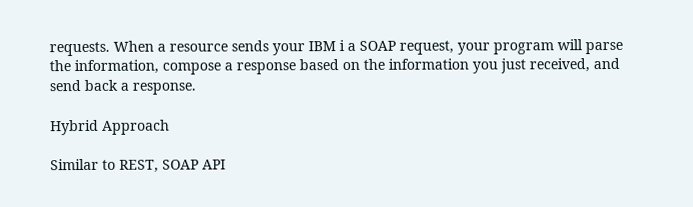requests. When a resource sends your IBM i a SOAP request, your program will parse the information, compose a response based on the information you just received, and send back a response.

Hybrid Approach

Similar to REST, SOAP API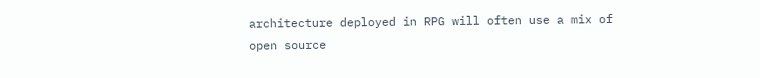architecture deployed in RPG will often use a mix of open source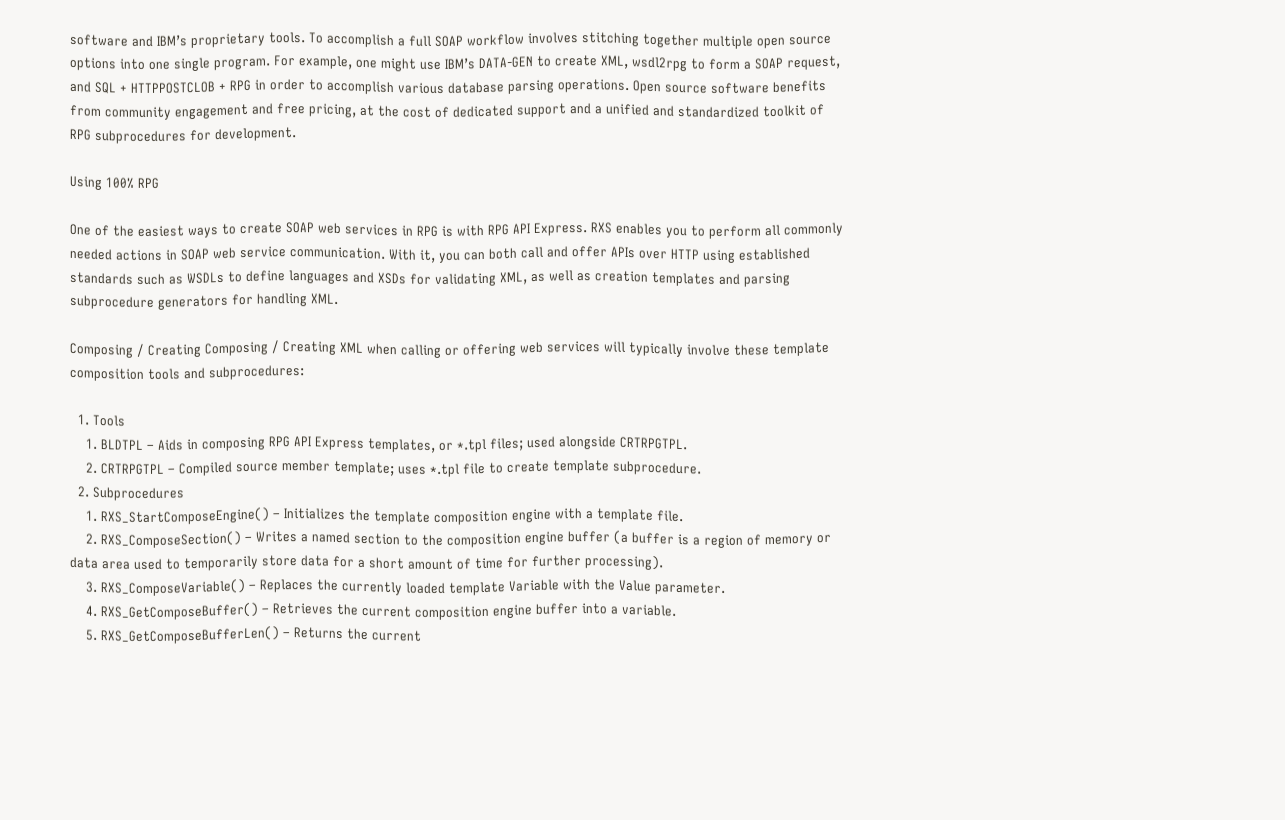software and IBM’s proprietary tools. To accomplish a full SOAP workflow involves stitching together multiple open source options into one single program. For example, one might use IBM’s DATA-GEN to create XML, wsdl2rpg to form a SOAP request, and SQL + HTTPPOSTCLOB + RPG in order to accomplish various database parsing operations. Open source software benefits from community engagement and free pricing, at the cost of dedicated support and a unified and standardized toolkit of RPG subprocedures for development.

Using 100% RPG

One of the easiest ways to create SOAP web services in RPG is with RPG API Express. RXS enables you to perform all commonly needed actions in SOAP web service communication. With it, you can both call and offer APIs over HTTP using established standards such as WSDLs to define languages and XSDs for validating XML, as well as creation templates and parsing subprocedure generators for handling XML.

Composing / Creating Composing / Creating XML when calling or offering web services will typically involve these template composition tools and subprocedures:

  1. Tools
    1. BLDTPL – Aids in composing RPG API Express templates, or *.tpl files; used alongside CRTRPGTPL.
    2. CRTRPGTPL – Compiled source member template; uses *.tpl file to create template subprocedure.
  2. Subprocedures
    1. RXS_StartComposeEngine() – Initializes the template composition engine with a template file.
    2. RXS_ComposeSection() – Writes a named section to the composition engine buffer (a buffer is a region of memory or data area used to temporarily store data for a short amount of time for further processing).
    3. RXS_ComposeVariable() – Replaces the currently loaded template Variable with the Value parameter.
    4. RXS_GetComposeBuffer() – Retrieves the current composition engine buffer into a variable.
    5. RXS_GetComposeBufferLen() – Returns the current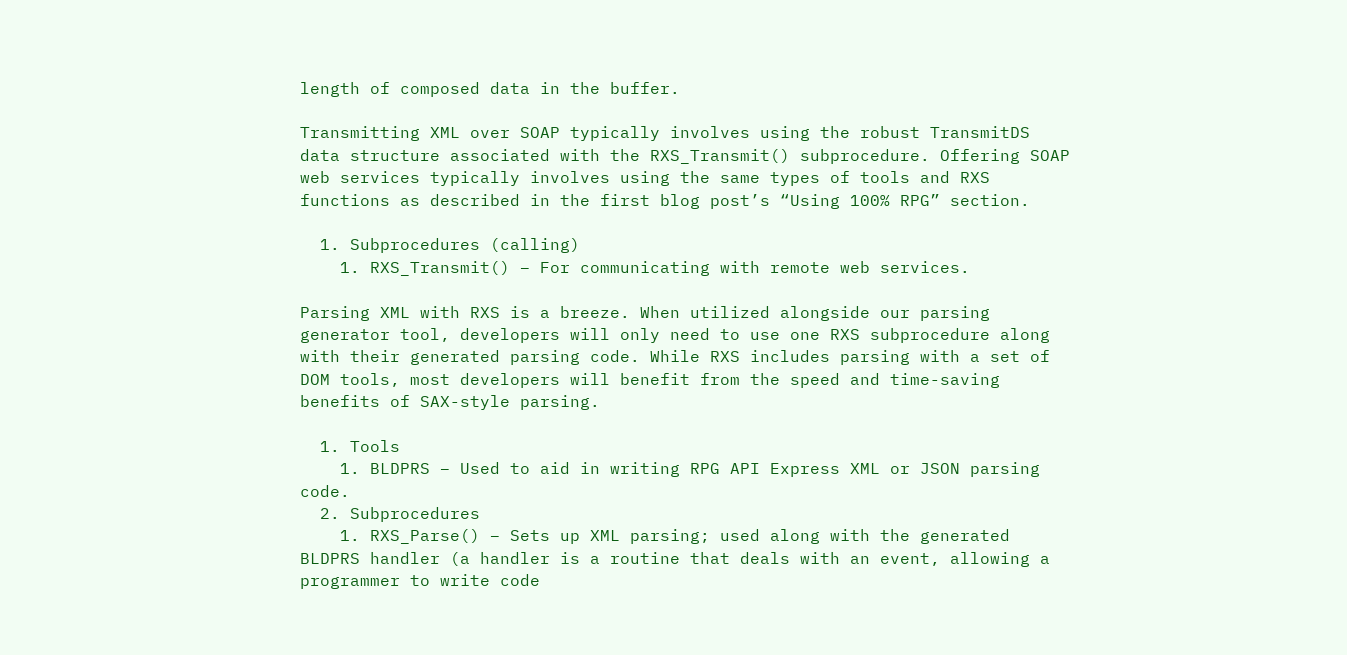length of composed data in the buffer.

Transmitting XML over SOAP typically involves using the robust TransmitDS data structure associated with the RXS_Transmit() subprocedure. Offering SOAP web services typically involves using the same types of tools and RXS functions as described in the first blog post’s “Using 100% RPG” section.

  1. Subprocedures (calling)
    1. RXS_Transmit() – For communicating with remote web services.

Parsing XML with RXS is a breeze. When utilized alongside our parsing generator tool, developers will only need to use one RXS subprocedure along with their generated parsing code. While RXS includes parsing with a set of DOM tools, most developers will benefit from the speed and time-saving benefits of SAX-style parsing.

  1. Tools
    1. BLDPRS – Used to aid in writing RPG API Express XML or JSON parsing code.
  2. Subprocedures
    1. RXS_Parse() – Sets up XML parsing; used along with the generated BLDPRS handler (a handler is a routine that deals with an event, allowing a programmer to write code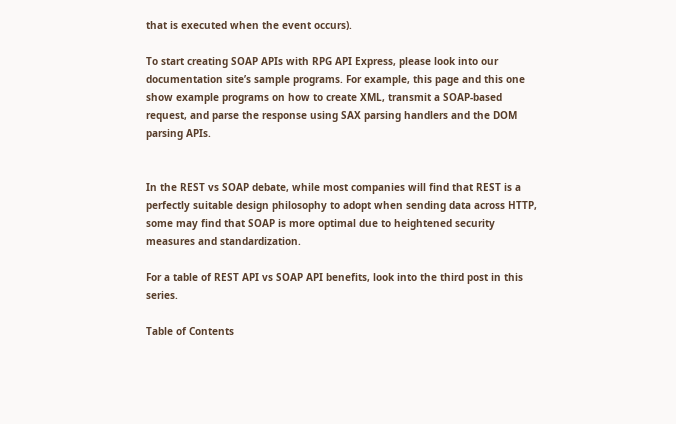that is executed when the event occurs).

To start creating SOAP APIs with RPG API Express, please look into our documentation site’s sample programs. For example, this page and this one show example programs on how to create XML, transmit a SOAP-based request, and parse the response using SAX parsing handlers and the DOM parsing APIs.


In the REST vs SOAP debate, while most companies will find that REST is a perfectly suitable design philosophy to adopt when sending data across HTTP, some may find that SOAP is more optimal due to heightened security measures and standardization.

For a table of REST API vs SOAP API benefits, look into the third post in this series.

Table of Contents